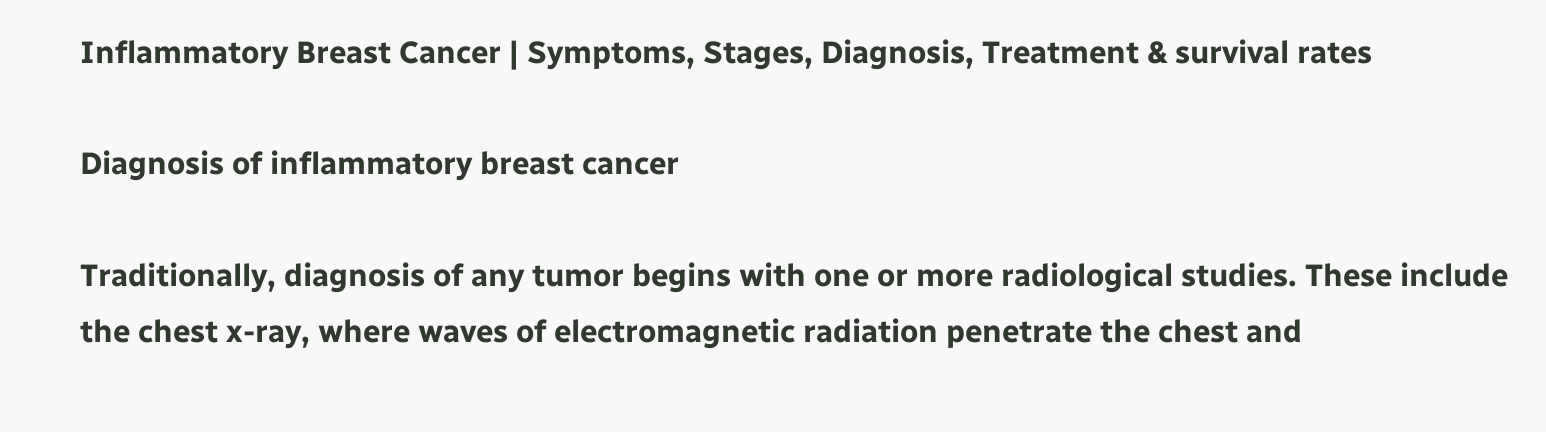Inflammatory Breast Cancer | Symptoms, Stages, Diagnosis, Treatment & survival rates

Diagnosis of inflammatory breast cancer

Traditionally, diagnosis of any tumor begins with one or more radiological studies. These include the chest x-ray, where waves of electromagnetic radiation penetrate the chest and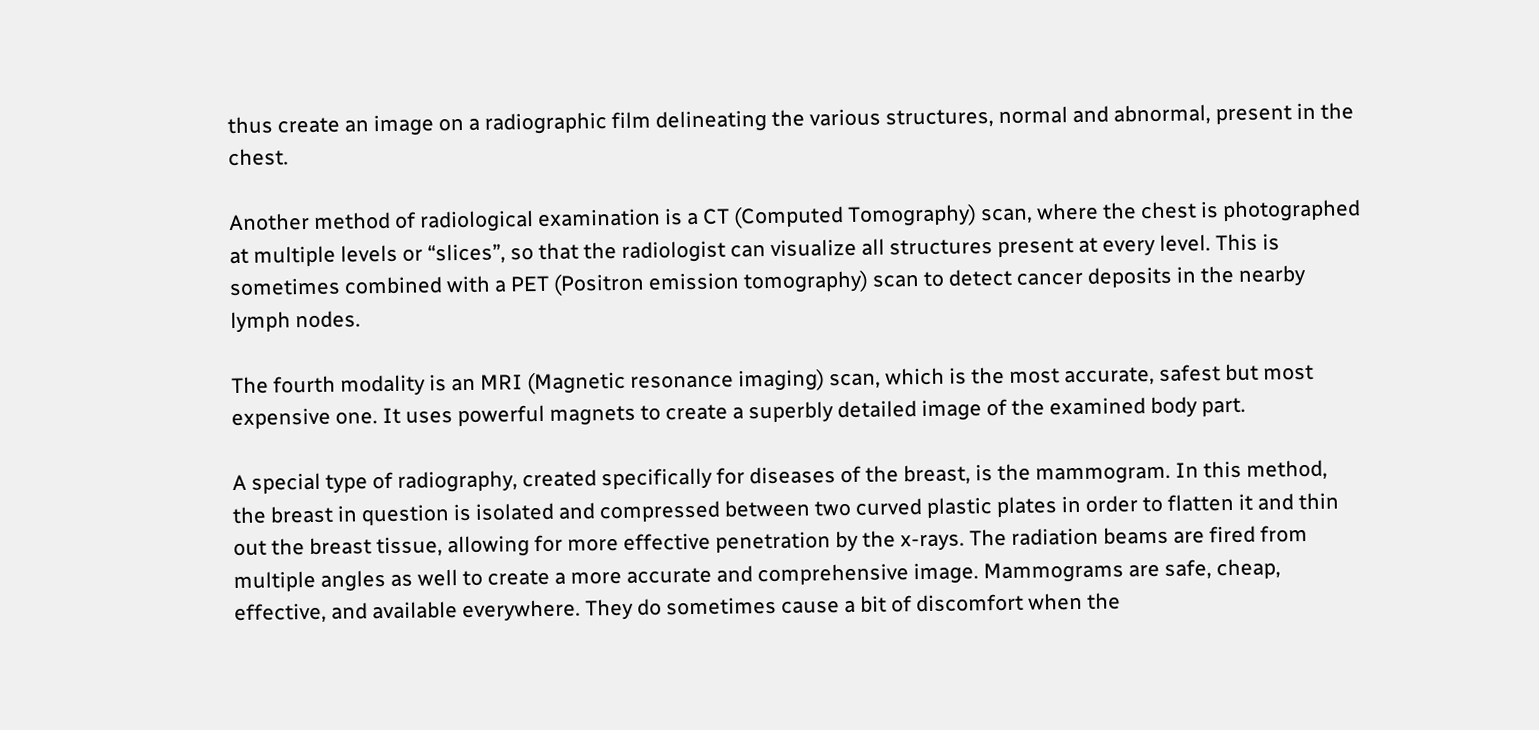thus create an image on a radiographic film delineating the various structures, normal and abnormal, present in the chest.

Another method of radiological examination is a CT (Computed Tomography) scan, where the chest is photographed at multiple levels or “slices”, so that the radiologist can visualize all structures present at every level. This is sometimes combined with a PET (Positron emission tomography) scan to detect cancer deposits in the nearby lymph nodes.

The fourth modality is an MRI (Magnetic resonance imaging) scan, which is the most accurate, safest but most expensive one. It uses powerful magnets to create a superbly detailed image of the examined body part.

A special type of radiography, created specifically for diseases of the breast, is the mammogram. In this method, the breast in question is isolated and compressed between two curved plastic plates in order to flatten it and thin out the breast tissue, allowing for more effective penetration by the x-rays. The radiation beams are fired from multiple angles as well to create a more accurate and comprehensive image. Mammograms are safe, cheap, effective, and available everywhere. They do sometimes cause a bit of discomfort when the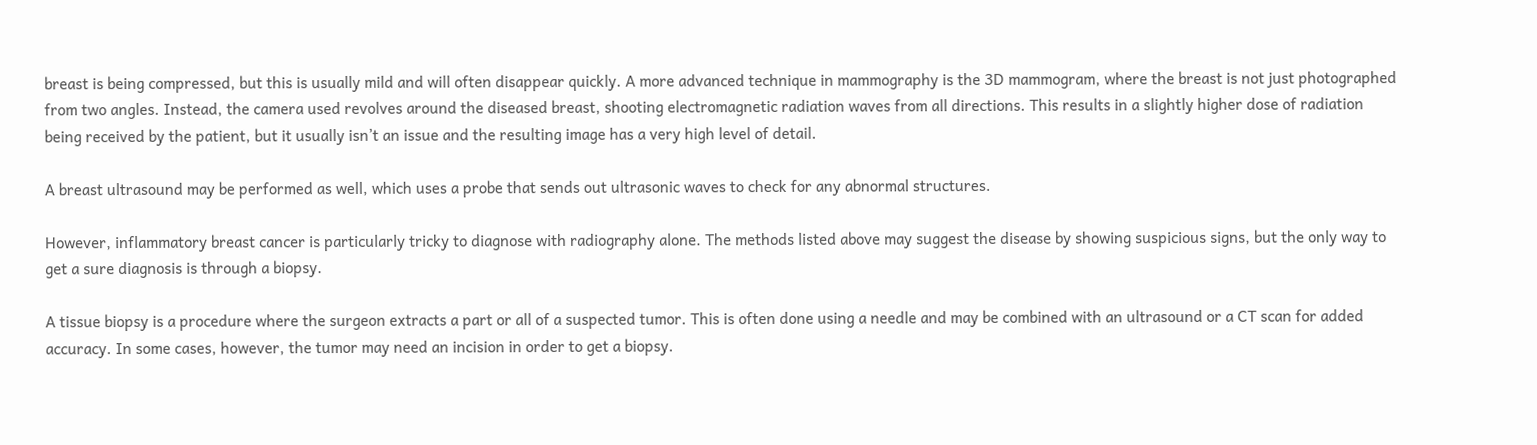breast is being compressed, but this is usually mild and will often disappear quickly. A more advanced technique in mammography is the 3D mammogram, where the breast is not just photographed from two angles. Instead, the camera used revolves around the diseased breast, shooting electromagnetic radiation waves from all directions. This results in a slightly higher dose of radiation being received by the patient, but it usually isn’t an issue and the resulting image has a very high level of detail.

A breast ultrasound may be performed as well, which uses a probe that sends out ultrasonic waves to check for any abnormal structures.

However, inflammatory breast cancer is particularly tricky to diagnose with radiography alone. The methods listed above may suggest the disease by showing suspicious signs, but the only way to get a sure diagnosis is through a biopsy.

A tissue biopsy is a procedure where the surgeon extracts a part or all of a suspected tumor. This is often done using a needle and may be combined with an ultrasound or a CT scan for added accuracy. In some cases, however, the tumor may need an incision in order to get a biopsy.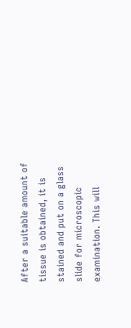After a suitable amount of tissue is obtained, it is stained and put on a glass slide for microscopic examination. This will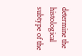determine the histological subtype of the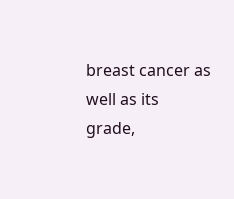breast cancer as well as its grade,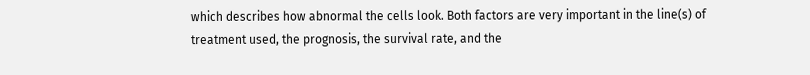which describes how abnormal the cells look. Both factors are very important in the line(s) of treatment used, the prognosis, the survival rate, and the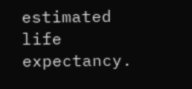estimated life expectancy.